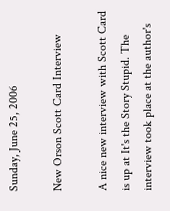Sunday, June 25, 2006

New Orson Scott Card Interview

A nice new interview with Scott Card is up at It's the Story Stupid. The interview took place at the author's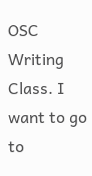OSC Writing Class. I want to go to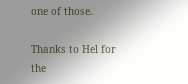one of those.

Thanks to Hel for the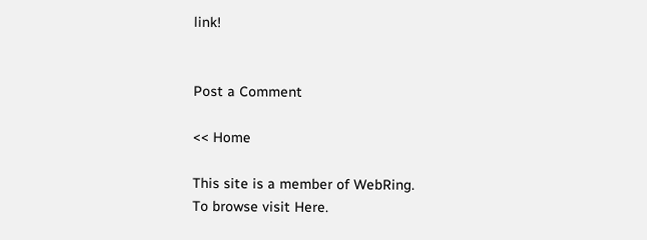link!


Post a Comment

<< Home

This site is a member of WebRing.
To browse visit Here.